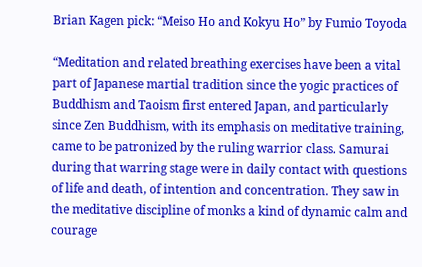Brian Kagen pick: “Meiso Ho and Kokyu Ho” by Fumio Toyoda

“Meditation and related breathing exercises have been a vital part of Japanese martial tradition since the yogic practices of Buddhism and Taoism first entered Japan, and particularly since Zen Buddhism, with its emphasis on meditative training, came to be patronized by the ruling warrior class. Samurai during that warring stage were in daily contact with questions of life and death, of intention and concentration. They saw in the meditative discipline of monks a kind of dynamic calm and courage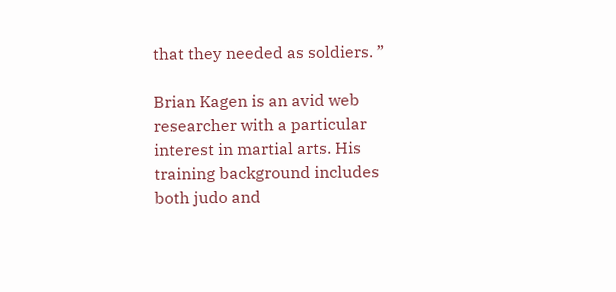that they needed as soldiers. ”

Brian Kagen is an avid web researcher with a particular interest in martial arts. His training background includes both judo and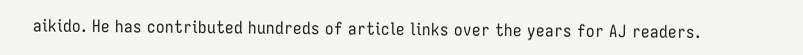aikido. He has contributed hundreds of article links over the years for AJ readers.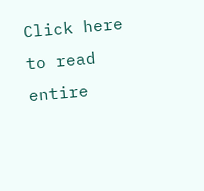Click here to read entire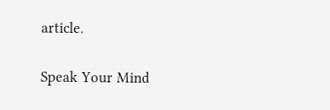article.

Speak Your Mind